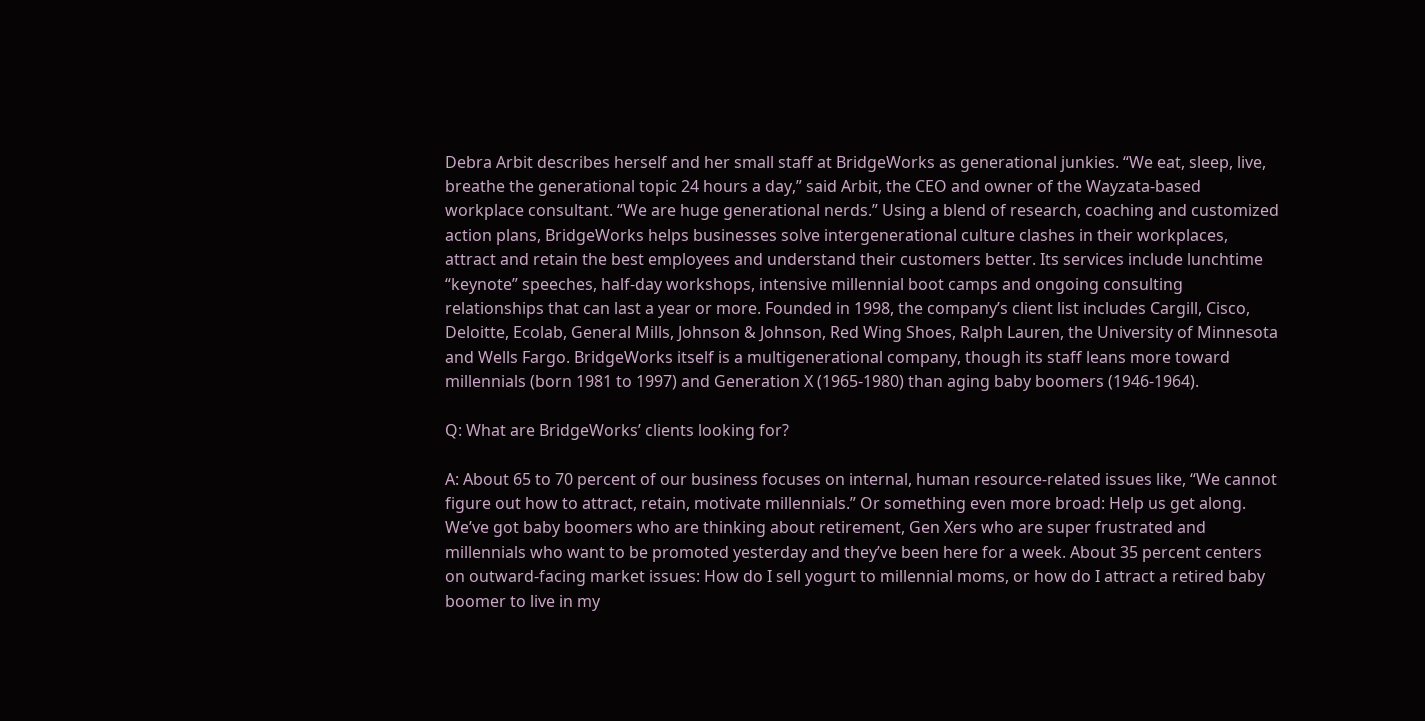Debra Arbit describes herself and her small staff at BridgeWorks as generational junkies. “We eat, sleep, live, breathe the generational topic 24 hours a day,” said Arbit, the CEO and owner of the Wayzata-based workplace consultant. “We are huge generational nerds.” Using a blend of research, coaching and customized action plans, BridgeWorks helps businesses solve intergenerational culture clashes in their workplaces, attract and retain the best employees and understand their customers better. Its services include lunchtime “keynote” speeches, half-day workshops, intensive millennial boot camps and ongoing consulting relationships that can last a year or more. Founded in 1998, the company’s client list includes Cargill, Cisco, Deloitte, Ecolab, General Mills, Johnson & Johnson, Red Wing Shoes, Ralph Lauren, the University of Minnesota and Wells Fargo. BridgeWorks itself is a multigenerational company, though its staff leans more toward millennials (born 1981 to 1997) and Generation X (1965-1980) than aging baby boomers (1946-1964).

Q: What are BridgeWorks’ clients looking for?

A: About 65 to 70 percent of our business focuses on internal, human resource-related issues like, “We cannot figure out how to attract, retain, motivate millennials.” Or something even more broad: Help us get along. We’ve got baby boomers who are thinking about retirement, Gen Xers who are super frustrated and millennials who want to be promoted yesterday and they’ve been here for a week. About 35 percent centers on outward-facing market issues: How do I sell yogurt to millennial moms, or how do I attract a retired baby boomer to live in my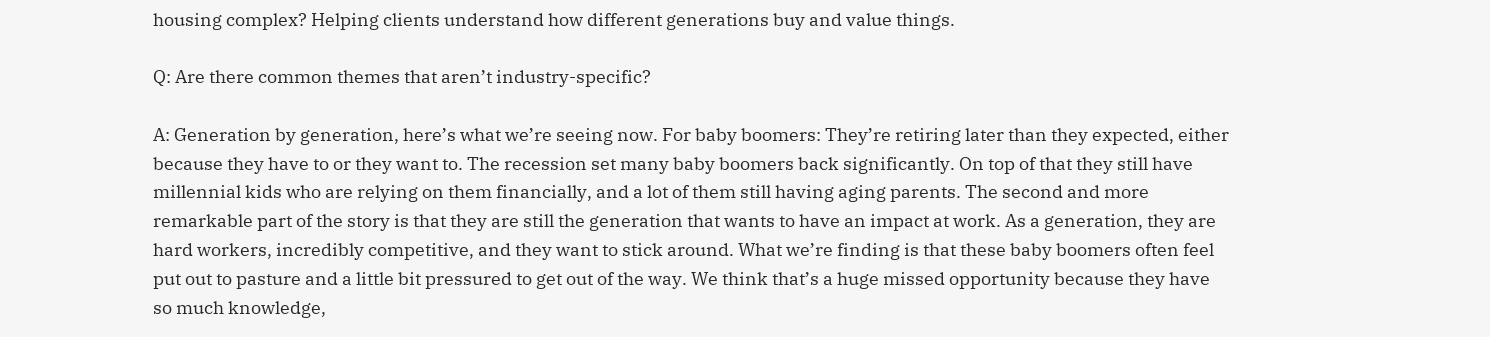housing complex? Helping clients understand how different generations buy and value things.

Q: Are there common themes that aren’t industry-specific?

A: Generation by generation, here’s what we’re seeing now. For baby boomers: They’re retiring later than they expected, either because they have to or they want to. The recession set many baby boomers back significantly. On top of that they still have millennial kids who are relying on them financially, and a lot of them still having aging parents. The second and more remarkable part of the story is that they are still the generation that wants to have an impact at work. As a generation, they are hard workers, incredibly competitive, and they want to stick around. What we’re finding is that these baby boomers often feel put out to pasture and a little bit pressured to get out of the way. We think that’s a huge missed opportunity because they have so much knowledge,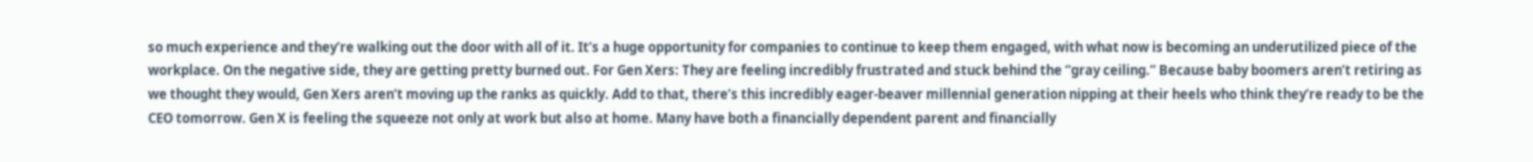so much experience and they’re walking out the door with all of it. It’s a huge opportunity for companies to continue to keep them engaged, with what now is becoming an underutilized piece of the workplace. On the negative side, they are getting pretty burned out. For Gen Xers: They are feeling incredibly frustrated and stuck behind the “gray ceiling.” Because baby boomers aren’t retiring as we thought they would, Gen Xers aren’t moving up the ranks as quickly. Add to that, there’s this incredibly eager-beaver millennial generation nipping at their heels who think they’re ready to be the CEO tomorrow. Gen X is feeling the squeeze not only at work but also at home. Many have both a financially dependent parent and financially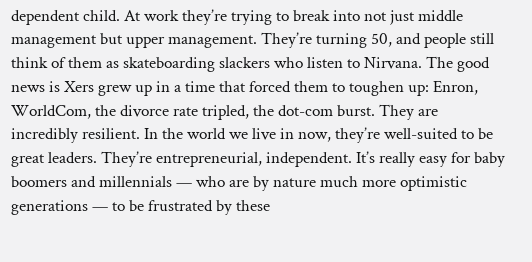dependent child. At work they’re trying to break into not just middle management but upper management. They’re turning 50, and people still think of them as skateboarding slackers who listen to Nirvana. The good news is Xers grew up in a time that forced them to toughen up: Enron, WorldCom, the divorce rate tripled, the dot-com burst. They are incredibly resilient. In the world we live in now, they’re well-suited to be great leaders. They’re entrepreneurial, independent. It’s really easy for baby boomers and millennials — who are by nature much more optimistic generations — to be frustrated by these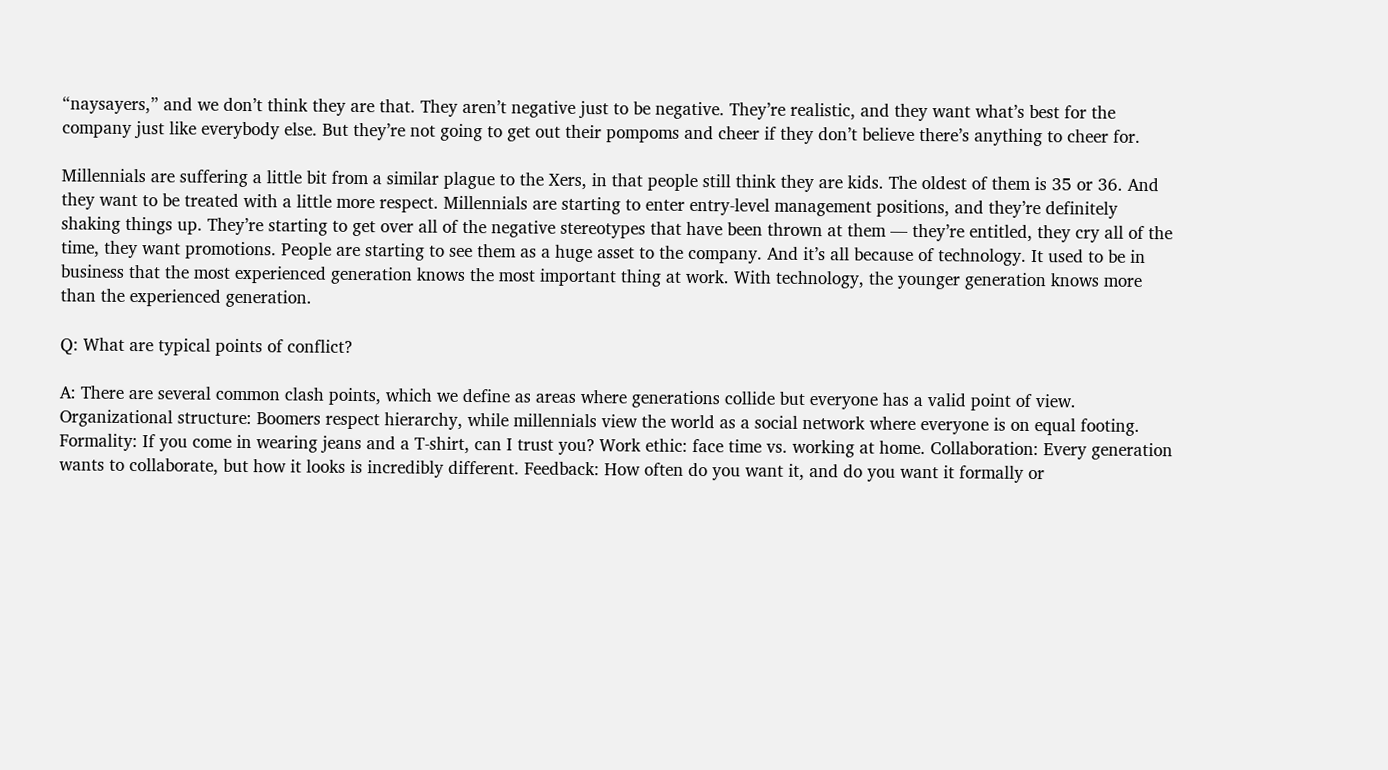“naysayers,” and we don’t think they are that. They aren’t negative just to be negative. They’re realistic, and they want what’s best for the company just like everybody else. But they’re not going to get out their pompoms and cheer if they don’t believe there’s anything to cheer for.

Millennials are suffering a little bit from a similar plague to the Xers, in that people still think they are kids. The oldest of them is 35 or 36. And they want to be treated with a little more respect. Millennials are starting to enter entry-level management positions, and they’re definitely shaking things up. They’re starting to get over all of the negative stereotypes that have been thrown at them — they’re entitled, they cry all of the time, they want promotions. People are starting to see them as a huge asset to the company. And it’s all because of technology. It used to be in business that the most experienced generation knows the most important thing at work. With technology, the younger generation knows more than the experienced generation.

Q: What are typical points of conflict?

A: There are several common clash points, which we define as areas where generations collide but everyone has a valid point of view. Organizational structure: Boomers respect hierarchy, while millennials view the world as a social network where everyone is on equal footing. Formality: If you come in wearing jeans and a T-shirt, can I trust you? Work ethic: face time vs. working at home. Collaboration: Every generation wants to collaborate, but how it looks is incredibly different. Feedback: How often do you want it, and do you want it formally or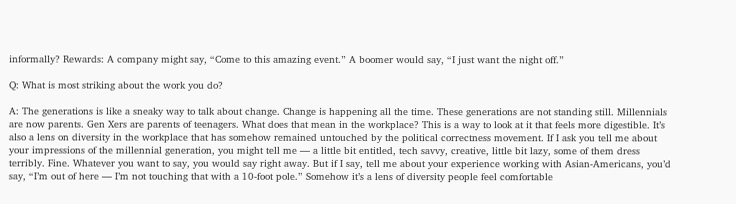informally? Rewards: A company might say, “Come to this amazing event.” A boomer would say, “I just want the night off.”

Q: What is most striking about the work you do?

A: The generations is like a sneaky way to talk about change. Change is happening all the time. These generations are not standing still. Millennials are now parents. Gen Xers are parents of teenagers. What does that mean in the workplace? This is a way to look at it that feels more digestible. It’s also a lens on diversity in the workplace that has somehow remained untouched by the political correctness movement. If I ask you tell me about your impressions of the millennial generation, you might tell me — a little bit entitled, tech savvy, creative, little bit lazy, some of them dress terribly. Fine. Whatever you want to say, you would say right away. But if I say, tell me about your experience working with Asian-Americans, you’d say, “I’m out of here — I’m not touching that with a 10-foot pole.” Somehow it’s a lens of diversity people feel comfortable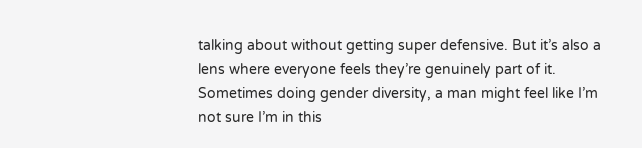talking about without getting super defensive. But it’s also a lens where everyone feels they’re genuinely part of it. Sometimes doing gender diversity, a man might feel like I’m not sure I’m in this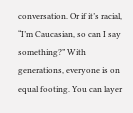conversation. Or if it’s racial, “I’m Caucasian, so can I say something?” With generations, everyone is on equal footing. You can layer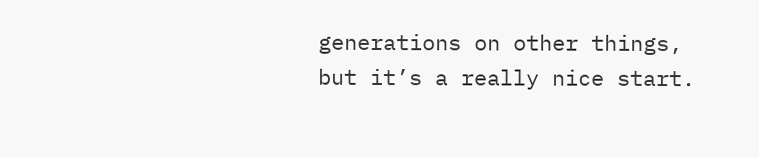generations on other things, but it’s a really nice start.